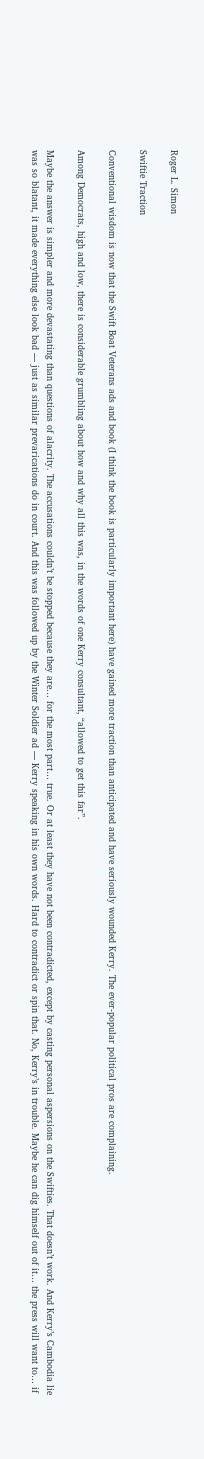Roger L. Simon

Swiftie Traction

Conventional wisdom is now that the Swift Boat Veterans ads and book (I think the book is particularly important here) have gained more traction than anticipated and have seriously wounded Kerry. The ever-popular political pros are complaining.

Among Democrats, high and low, there is considerable grumbling about how and why all this was, in the words of one Kerry consultant, “allowed to get this far”.

Maybe the answer is simpler and more devastating than questions of alacrity. The accusations couldn’t be stopped because they are… for the most part… true. Or at least they have not been contradicted, except by casting personal aspersions on the Swifties. That doesn’t work. And Kerry’s Cambodia lie was so blatant, it made everything else look bad — just as similar prevarications do in court. And this was followed up by the Winter Soldier ad — Kerry speaking in his own words. Hard to contradict or spin that. No, Kerry’s in trouble. Maybe he can dig himself out of it… the press will want to… if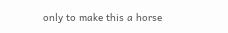only to make this a horse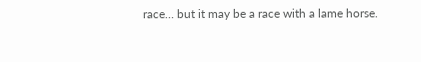race… but it may be a race with a lame horse.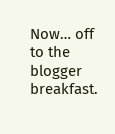Now… off to the blogger breakfast.